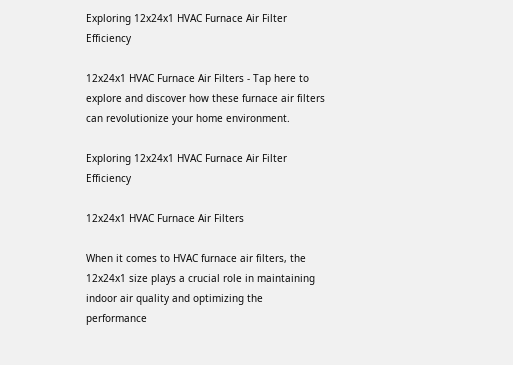Exploring 12x24x1 HVAC Furnace Air Filter Efficiency

12x24x1 HVAC Furnace Air Filters - Tap here to explore and discover how these furnace air filters can revolutionize your home environment.

Exploring 12x24x1 HVAC Furnace Air Filter Efficiency

12x24x1 HVAC Furnace Air Filters

When it comes to HVAC furnace air filters, the 12x24x1 size plays a crucial role in maintaining indoor air quality and optimizing the performance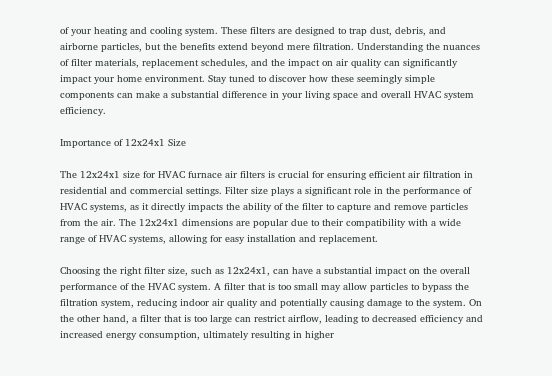of your heating and cooling system. These filters are designed to trap dust, debris, and airborne particles, but the benefits extend beyond mere filtration. Understanding the nuances of filter materials, replacement schedules, and the impact on air quality can significantly impact your home environment. Stay tuned to discover how these seemingly simple components can make a substantial difference in your living space and overall HVAC system efficiency.

Importance of 12x24x1 Size

The 12x24x1 size for HVAC furnace air filters is crucial for ensuring efficient air filtration in residential and commercial settings. Filter size plays a significant role in the performance of HVAC systems, as it directly impacts the ability of the filter to capture and remove particles from the air. The 12x24x1 dimensions are popular due to their compatibility with a wide range of HVAC systems, allowing for easy installation and replacement.

Choosing the right filter size, such as 12x24x1, can have a substantial impact on the overall performance of the HVAC system. A filter that is too small may allow particles to bypass the filtration system, reducing indoor air quality and potentially causing damage to the system. On the other hand, a filter that is too large can restrict airflow, leading to decreased efficiency and increased energy consumption, ultimately resulting in higher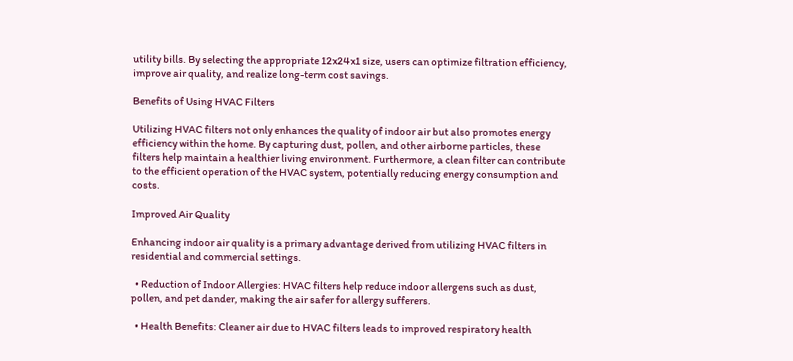utility bills. By selecting the appropriate 12x24x1 size, users can optimize filtration efficiency, improve air quality, and realize long-term cost savings.

Benefits of Using HVAC Filters

Utilizing HVAC filters not only enhances the quality of indoor air but also promotes energy efficiency within the home. By capturing dust, pollen, and other airborne particles, these filters help maintain a healthier living environment. Furthermore, a clean filter can contribute to the efficient operation of the HVAC system, potentially reducing energy consumption and costs.

Improved Air Quality

Enhancing indoor air quality is a primary advantage derived from utilizing HVAC filters in residential and commercial settings.

  • Reduction of Indoor Allergies: HVAC filters help reduce indoor allergens such as dust, pollen, and pet dander, making the air safer for allergy sufferers.

  • Health Benefits: Cleaner air due to HVAC filters leads to improved respiratory health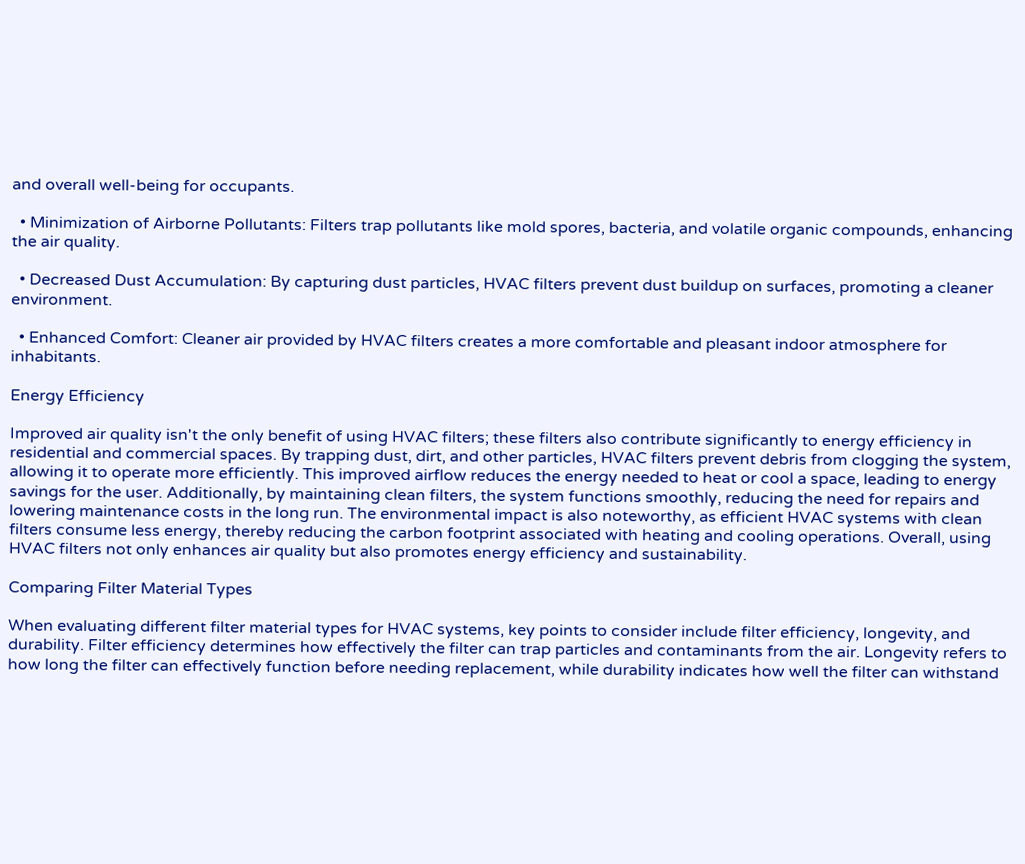and overall well-being for occupants.

  • Minimization of Airborne Pollutants: Filters trap pollutants like mold spores, bacteria, and volatile organic compounds, enhancing the air quality.

  • Decreased Dust Accumulation: By capturing dust particles, HVAC filters prevent dust buildup on surfaces, promoting a cleaner environment.

  • Enhanced Comfort: Cleaner air provided by HVAC filters creates a more comfortable and pleasant indoor atmosphere for inhabitants.

Energy Efficiency

Improved air quality isn't the only benefit of using HVAC filters; these filters also contribute significantly to energy efficiency in residential and commercial spaces. By trapping dust, dirt, and other particles, HVAC filters prevent debris from clogging the system, allowing it to operate more efficiently. This improved airflow reduces the energy needed to heat or cool a space, leading to energy savings for the user. Additionally, by maintaining clean filters, the system functions smoothly, reducing the need for repairs and lowering maintenance costs in the long run. The environmental impact is also noteworthy, as efficient HVAC systems with clean filters consume less energy, thereby reducing the carbon footprint associated with heating and cooling operations. Overall, using HVAC filters not only enhances air quality but also promotes energy efficiency and sustainability.

Comparing Filter Material Types

When evaluating different filter material types for HVAC systems, key points to consider include filter efficiency, longevity, and durability. Filter efficiency determines how effectively the filter can trap particles and contaminants from the air. Longevity refers to how long the filter can effectively function before needing replacement, while durability indicates how well the filter can withstand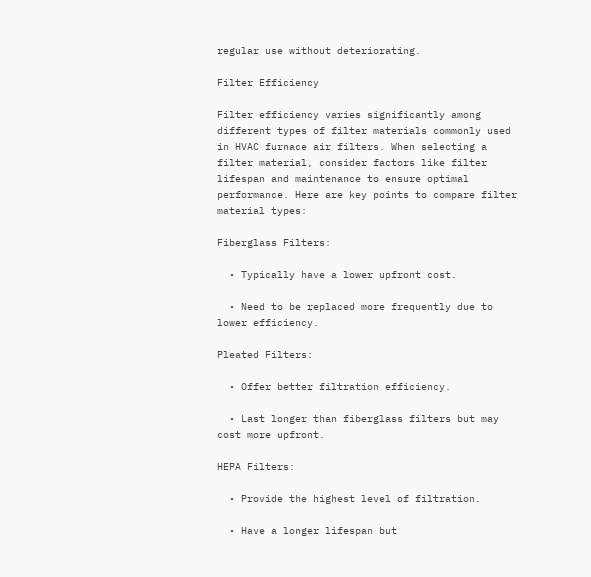regular use without deteriorating.

Filter Efficiency

Filter efficiency varies significantly among different types of filter materials commonly used in HVAC furnace air filters. When selecting a filter material, consider factors like filter lifespan and maintenance to ensure optimal performance. Here are key points to compare filter material types:

Fiberglass Filters:

  • Typically have a lower upfront cost.

  • Need to be replaced more frequently due to lower efficiency.

Pleated Filters:

  • Offer better filtration efficiency.

  • Last longer than fiberglass filters but may cost more upfront.

HEPA Filters:

  • Provide the highest level of filtration.

  • Have a longer lifespan but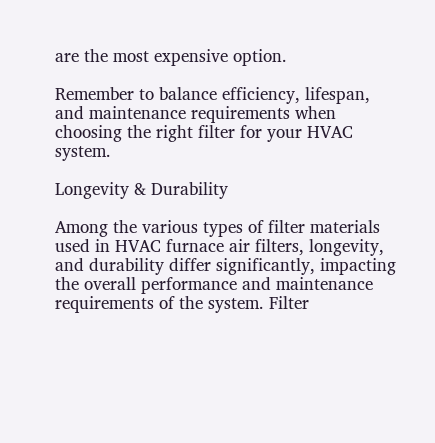are the most expensive option.

Remember to balance efficiency, lifespan, and maintenance requirements when choosing the right filter for your HVAC system.

Longevity & Durability

Among the various types of filter materials used in HVAC furnace air filters, longevity, and durability differ significantly, impacting the overall performance and maintenance requirements of the system. Filter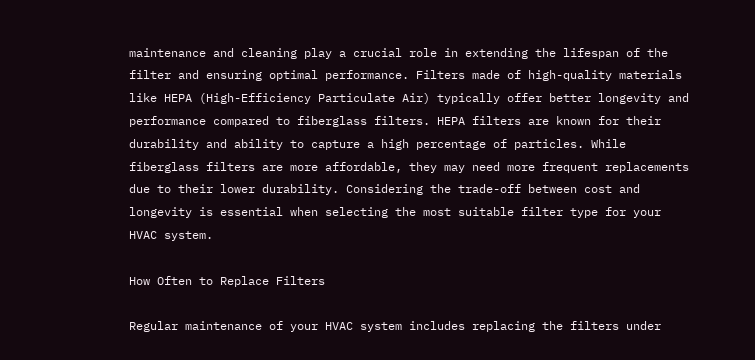maintenance and cleaning play a crucial role in extending the lifespan of the filter and ensuring optimal performance. Filters made of high-quality materials like HEPA (High-Efficiency Particulate Air) typically offer better longevity and performance compared to fiberglass filters. HEPA filters are known for their durability and ability to capture a high percentage of particles. While fiberglass filters are more affordable, they may need more frequent replacements due to their lower durability. Considering the trade-off between cost and longevity is essential when selecting the most suitable filter type for your HVAC system.

How Often to Replace Filters

Regular maintenance of your HVAC system includes replacing the filters under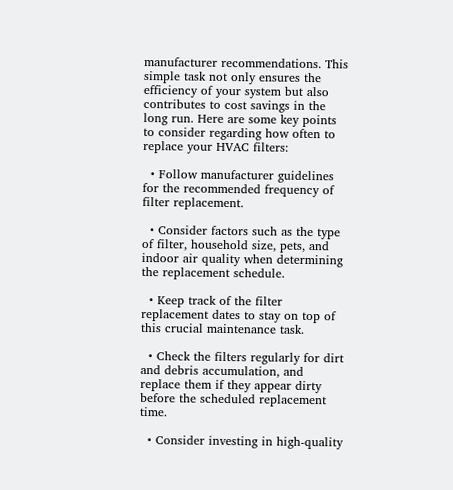manufacturer recommendations. This simple task not only ensures the efficiency of your system but also contributes to cost savings in the long run. Here are some key points to consider regarding how often to replace your HVAC filters:

  • Follow manufacturer guidelines for the recommended frequency of filter replacement.

  • Consider factors such as the type of filter, household size, pets, and indoor air quality when determining the replacement schedule.

  • Keep track of the filter replacement dates to stay on top of this crucial maintenance task.

  • Check the filters regularly for dirt and debris accumulation, and replace them if they appear dirty before the scheduled replacement time.

  • Consider investing in high-quality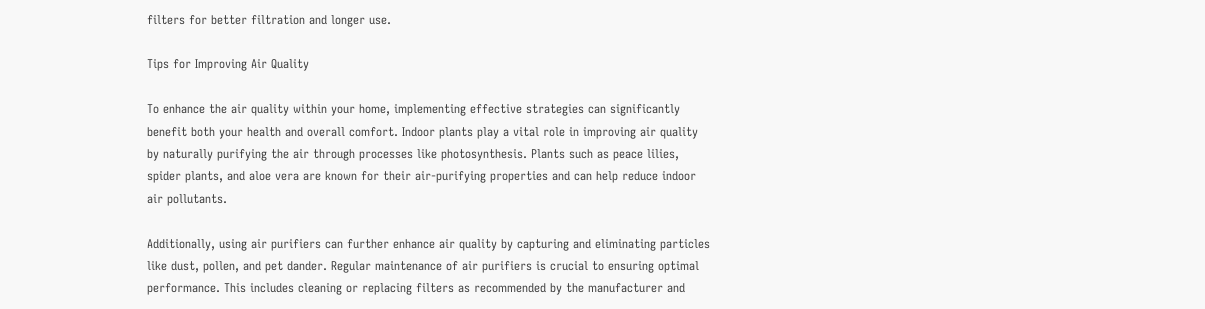filters for better filtration and longer use.

Tips for Improving Air Quality

To enhance the air quality within your home, implementing effective strategies can significantly benefit both your health and overall comfort. Indoor plants play a vital role in improving air quality by naturally purifying the air through processes like photosynthesis. Plants such as peace lilies, spider plants, and aloe vera are known for their air-purifying properties and can help reduce indoor air pollutants.

Additionally, using air purifiers can further enhance air quality by capturing and eliminating particles like dust, pollen, and pet dander. Regular maintenance of air purifiers is crucial to ensuring optimal performance. This includes cleaning or replacing filters as recommended by the manufacturer and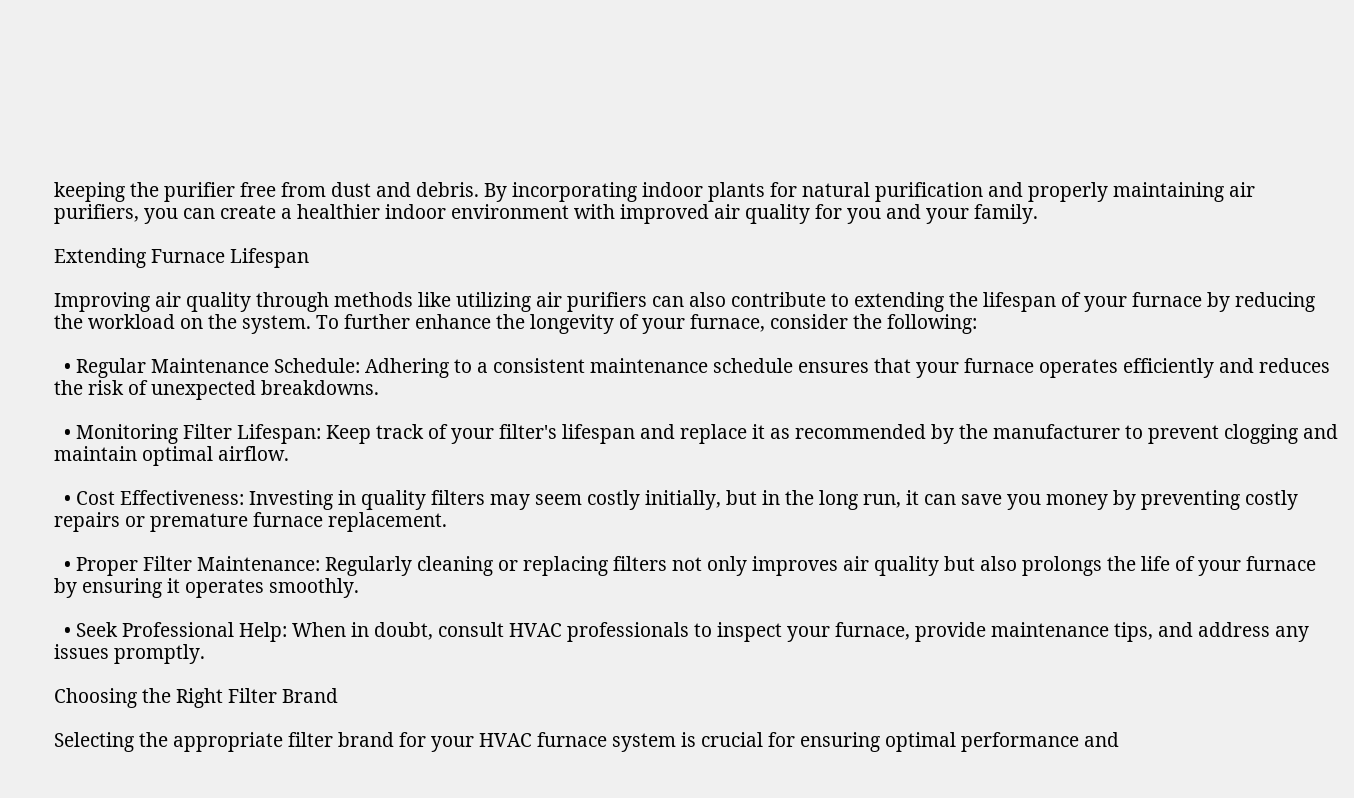keeping the purifier free from dust and debris. By incorporating indoor plants for natural purification and properly maintaining air purifiers, you can create a healthier indoor environment with improved air quality for you and your family.

Extending Furnace Lifespan

Improving air quality through methods like utilizing air purifiers can also contribute to extending the lifespan of your furnace by reducing the workload on the system. To further enhance the longevity of your furnace, consider the following:

  • Regular Maintenance Schedule: Adhering to a consistent maintenance schedule ensures that your furnace operates efficiently and reduces the risk of unexpected breakdowns.

  • Monitoring Filter Lifespan: Keep track of your filter's lifespan and replace it as recommended by the manufacturer to prevent clogging and maintain optimal airflow.

  • Cost Effectiveness: Investing in quality filters may seem costly initially, but in the long run, it can save you money by preventing costly repairs or premature furnace replacement.

  • Proper Filter Maintenance: Regularly cleaning or replacing filters not only improves air quality but also prolongs the life of your furnace by ensuring it operates smoothly.

  • Seek Professional Help: When in doubt, consult HVAC professionals to inspect your furnace, provide maintenance tips, and address any issues promptly.

Choosing the Right Filter Brand

Selecting the appropriate filter brand for your HVAC furnace system is crucial for ensuring optimal performance and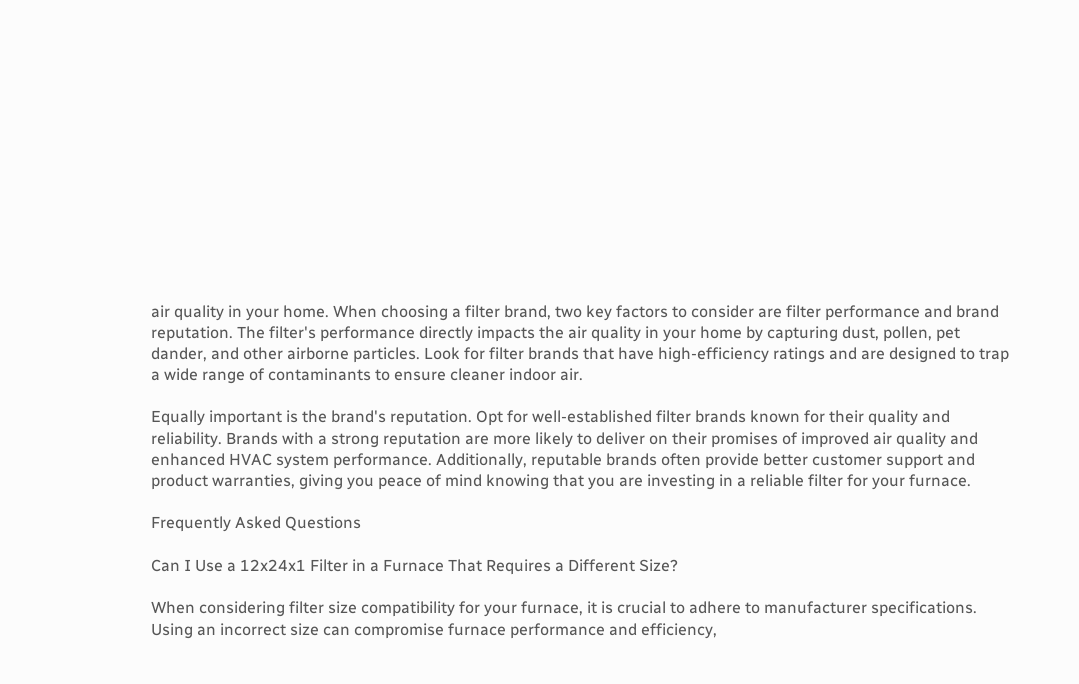air quality in your home. When choosing a filter brand, two key factors to consider are filter performance and brand reputation. The filter's performance directly impacts the air quality in your home by capturing dust, pollen, pet dander, and other airborne particles. Look for filter brands that have high-efficiency ratings and are designed to trap a wide range of contaminants to ensure cleaner indoor air.

Equally important is the brand's reputation. Opt for well-established filter brands known for their quality and reliability. Brands with a strong reputation are more likely to deliver on their promises of improved air quality and enhanced HVAC system performance. Additionally, reputable brands often provide better customer support and product warranties, giving you peace of mind knowing that you are investing in a reliable filter for your furnace.

Frequently Asked Questions

Can I Use a 12x24x1 Filter in a Furnace That Requires a Different Size?

When considering filter size compatibility for your furnace, it is crucial to adhere to manufacturer specifications. Using an incorrect size can compromise furnace performance and efficiency,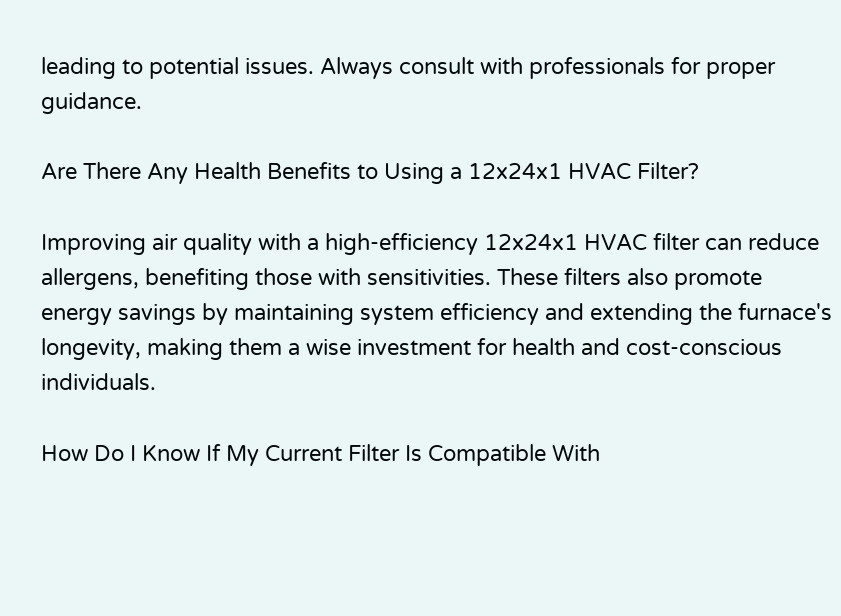leading to potential issues. Always consult with professionals for proper guidance.

Are There Any Health Benefits to Using a 12x24x1 HVAC Filter?

Improving air quality with a high-efficiency 12x24x1 HVAC filter can reduce allergens, benefiting those with sensitivities. These filters also promote energy savings by maintaining system efficiency and extending the furnace's longevity, making them a wise investment for health and cost-conscious individuals.

How Do I Know If My Current Filter Is Compatible With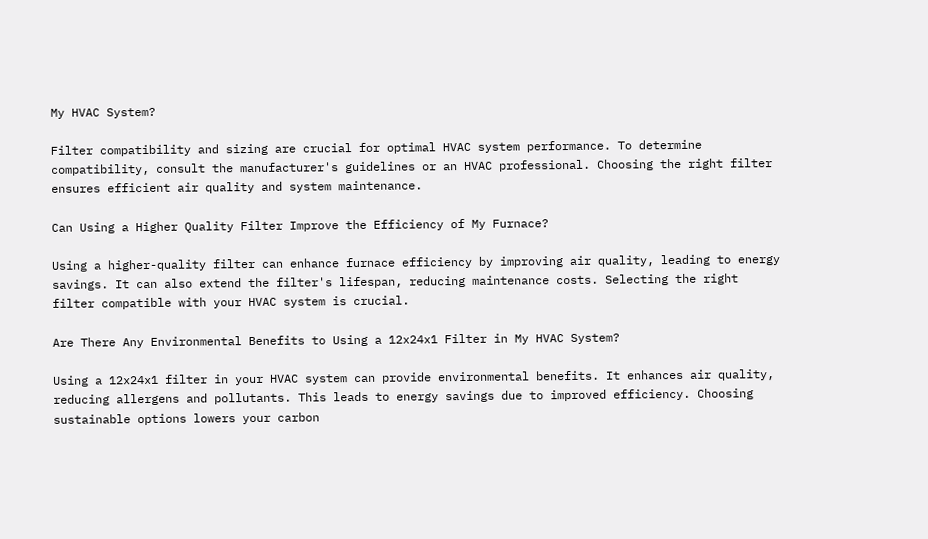My HVAC System?

Filter compatibility and sizing are crucial for optimal HVAC system performance. To determine compatibility, consult the manufacturer's guidelines or an HVAC professional. Choosing the right filter ensures efficient air quality and system maintenance.

Can Using a Higher Quality Filter Improve the Efficiency of My Furnace?

Using a higher-quality filter can enhance furnace efficiency by improving air quality, leading to energy savings. It can also extend the filter's lifespan, reducing maintenance costs. Selecting the right filter compatible with your HVAC system is crucial.

Are There Any Environmental Benefits to Using a 12x24x1 Filter in My HVAC System?

Using a 12x24x1 filter in your HVAC system can provide environmental benefits. It enhances air quality, reducing allergens and pollutants. This leads to energy savings due to improved efficiency. Choosing sustainable options lowers your carbon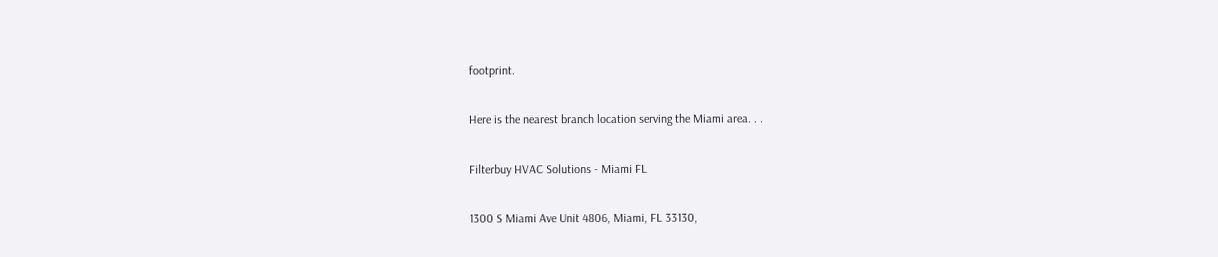footprint.

Here is the nearest branch location serving the Miami area. . .

Filterbuy HVAC Solutions - Miami FL

1300 S Miami Ave Unit 4806, Miami, FL 33130,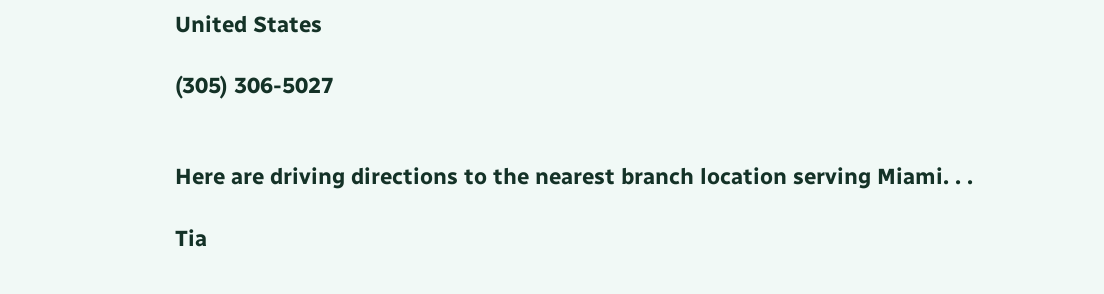United States

(305) 306-5027


Here are driving directions to the nearest branch location serving Miami. . .

Tia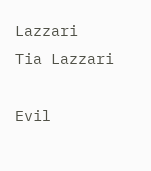Lazzari
Tia Lazzari

Evil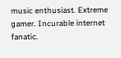music enthusiast. Extreme gamer. Incurable internet fanatic.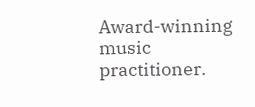Award-winning music practitioner.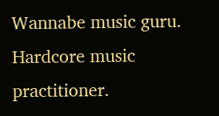Wannabe music guru. Hardcore music practitioner.